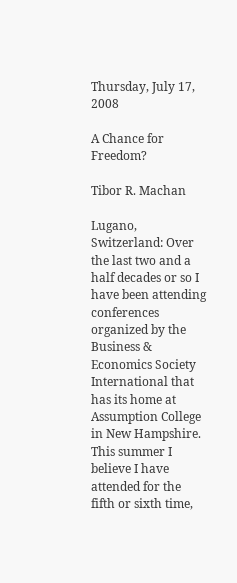Thursday, July 17, 2008

A Chance for Freedom?

Tibor R. Machan

Lugano, Switzerland: Over the last two and a half decades or so I have been attending conferences organized by the Business & Economics Society International that has its home at Assumption College in New Hampshire. This summer I believe I have attended for the fifth or sixth time,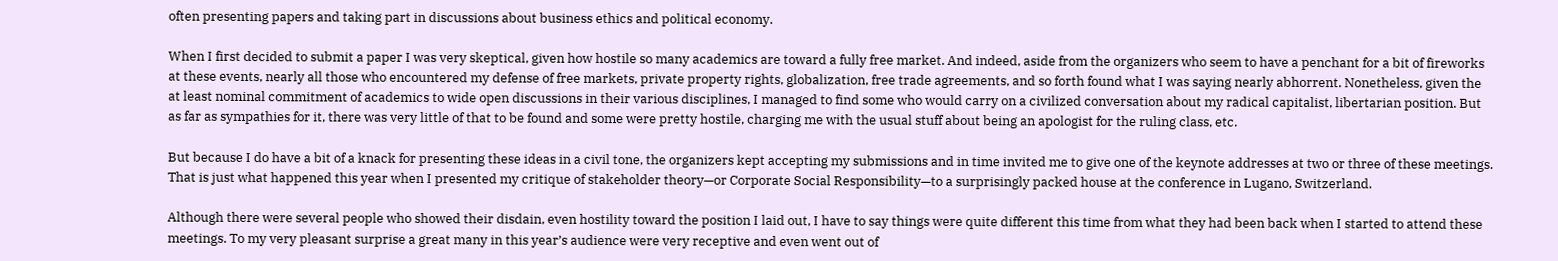often presenting papers and taking part in discussions about business ethics and political economy.

When I first decided to submit a paper I was very skeptical, given how hostile so many academics are toward a fully free market. And indeed, aside from the organizers who seem to have a penchant for a bit of fireworks at these events, nearly all those who encountered my defense of free markets, private property rights, globalization, free trade agreements, and so forth found what I was saying nearly abhorrent. Nonetheless, given the at least nominal commitment of academics to wide open discussions in their various disciplines, I managed to find some who would carry on a civilized conversation about my radical capitalist, libertarian position. But as far as sympathies for it, there was very little of that to be found and some were pretty hostile, charging me with the usual stuff about being an apologist for the ruling class, etc.

But because I do have a bit of a knack for presenting these ideas in a civil tone, the organizers kept accepting my submissions and in time invited me to give one of the keynote addresses at two or three of these meetings. That is just what happened this year when I presented my critique of stakeholder theory—or Corporate Social Responsibility—to a surprisingly packed house at the conference in Lugano, Switzerland.

Although there were several people who showed their disdain, even hostility toward the position I laid out, I have to say things were quite different this time from what they had been back when I started to attend these meetings. To my very pleasant surprise a great many in this year’s audience were very receptive and even went out of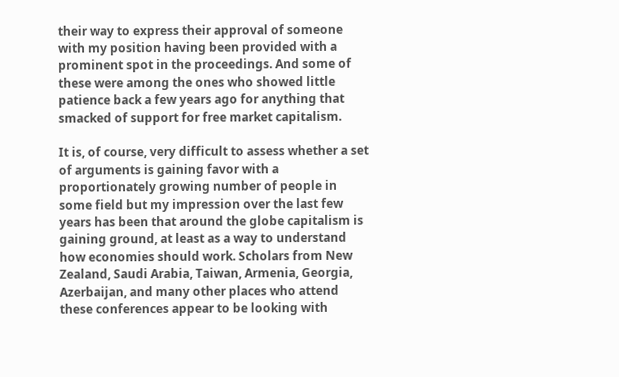their way to express their approval of someone with my position having been provided with a prominent spot in the proceedings. And some of these were among the ones who showed little patience back a few years ago for anything that smacked of support for free market capitalism.

It is, of course, very difficult to assess whether a set of arguments is gaining favor with a proportionately growing number of people in some field but my impression over the last few years has been that around the globe capitalism is gaining ground, at least as a way to understand how economies should work. Scholars from New Zealand, Saudi Arabia, Taiwan, Armenia, Georgia, Azerbaijan, and many other places who attend these conferences appear to be looking with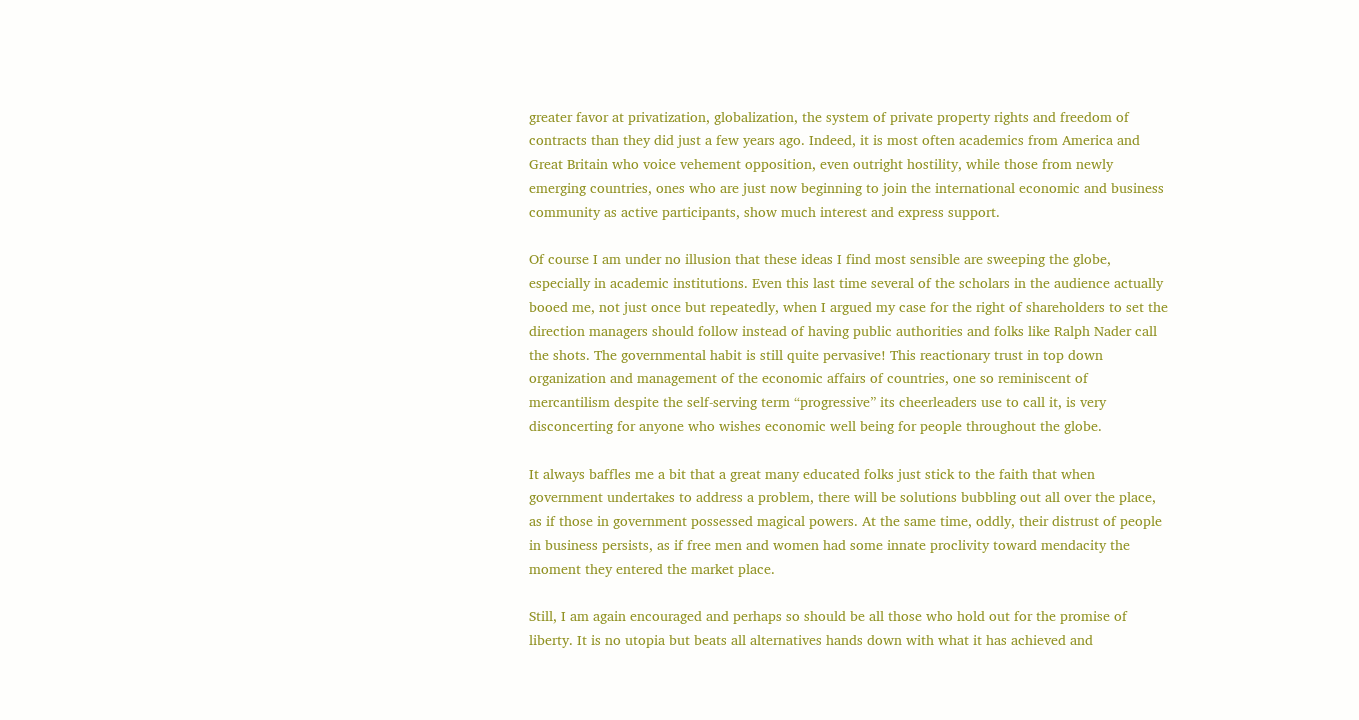greater favor at privatization, globalization, the system of private property rights and freedom of contracts than they did just a few years ago. Indeed, it is most often academics from America and Great Britain who voice vehement opposition, even outright hostility, while those from newly emerging countries, ones who are just now beginning to join the international economic and business community as active participants, show much interest and express support.

Of course I am under no illusion that these ideas I find most sensible are sweeping the globe, especially in academic institutions. Even this last time several of the scholars in the audience actually booed me, not just once but repeatedly, when I argued my case for the right of shareholders to set the direction managers should follow instead of having public authorities and folks like Ralph Nader call the shots. The governmental habit is still quite pervasive! This reactionary trust in top down organization and management of the economic affairs of countries, one so reminiscent of mercantilism despite the self-serving term “progressive” its cheerleaders use to call it, is very disconcerting for anyone who wishes economic well being for people throughout the globe.

It always baffles me a bit that a great many educated folks just stick to the faith that when government undertakes to address a problem, there will be solutions bubbling out all over the place, as if those in government possessed magical powers. At the same time, oddly, their distrust of people in business persists, as if free men and women had some innate proclivity toward mendacity the moment they entered the market place.

Still, I am again encouraged and perhaps so should be all those who hold out for the promise of liberty. It is no utopia but beats all alternatives hands down with what it has achieved and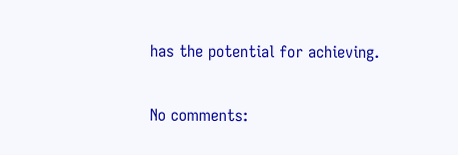has the potential for achieving.

No comments: